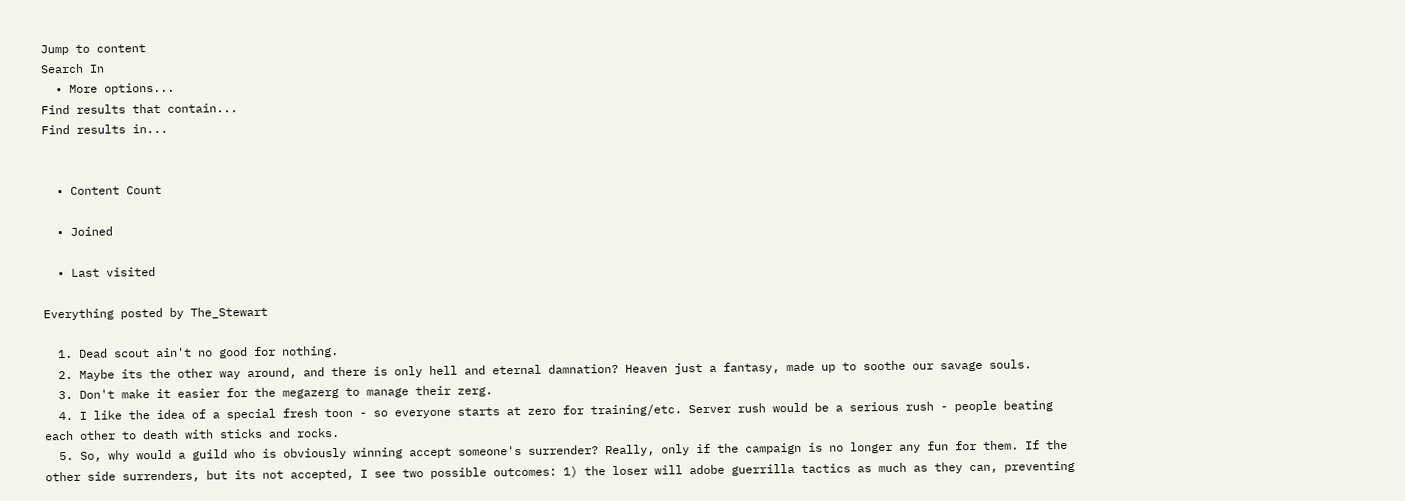Jump to content
Search In
  • More options...
Find results that contain...
Find results in...


  • Content Count

  • Joined

  • Last visited

Everything posted by The_Stewart

  1. Dead scout ain't no good for nothing.
  2. Maybe its the other way around, and there is only hell and eternal damnation? Heaven just a fantasy, made up to soothe our savage souls.
  3. Don't make it easier for the megazerg to manage their zerg.
  4. I like the idea of a special fresh toon - so everyone starts at zero for training/etc. Server rush would be a serious rush - people beating each other to death with sticks and rocks.
  5. So, why would a guild who is obviously winning accept someone's surrender? Really, only if the campaign is no longer any fun for them. If the other side surrenders, but its not accepted, I see two possible outcomes: 1) the loser will adobe guerrilla tactics as much as they can, preventing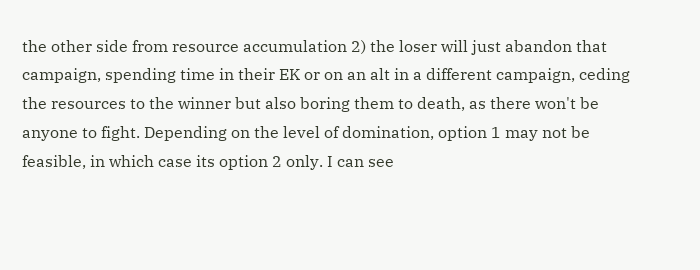the other side from resource accumulation 2) the loser will just abandon that campaign, spending time in their EK or on an alt in a different campaign, ceding the resources to the winner but also boring them to death, as there won't be anyone to fight. Depending on the level of domination, option 1 may not be feasible, in which case its option 2 only. I can see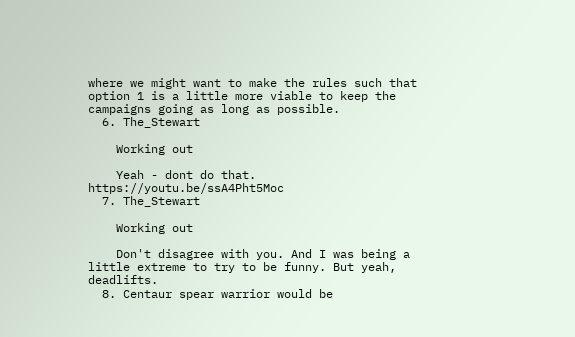where we might want to make the rules such that option 1 is a little more viable to keep the campaigns going as long as possible.
  6. The_Stewart

    Working out

    Yeah - dont do that. https://youtu.be/ssA4Pht5Moc
  7. The_Stewart

    Working out

    Don't disagree with you. And I was being a little extreme to try to be funny. But yeah, deadlifts.
  8. Centaur spear warrior would be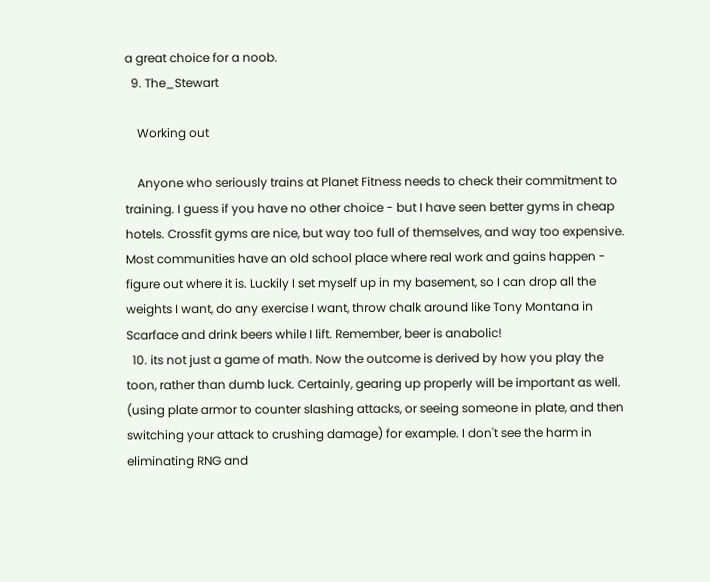a great choice for a noob.
  9. The_Stewart

    Working out

    Anyone who seriously trains at Planet Fitness needs to check their commitment to training. I guess if you have no other choice - but I have seen better gyms in cheap hotels. Crossfit gyms are nice, but way too full of themselves, and way too expensive. Most communities have an old school place where real work and gains happen - figure out where it is. Luckily I set myself up in my basement, so I can drop all the weights I want, do any exercise I want, throw chalk around like Tony Montana in Scarface and drink beers while I lift. Remember, beer is anabolic!
  10. its not just a game of math. Now the outcome is derived by how you play the toon, rather than dumb luck. Certainly, gearing up properly will be important as well. (using plate armor to counter slashing attacks, or seeing someone in plate, and then switching your attack to crushing damage) for example. I don't see the harm in eliminating RNG and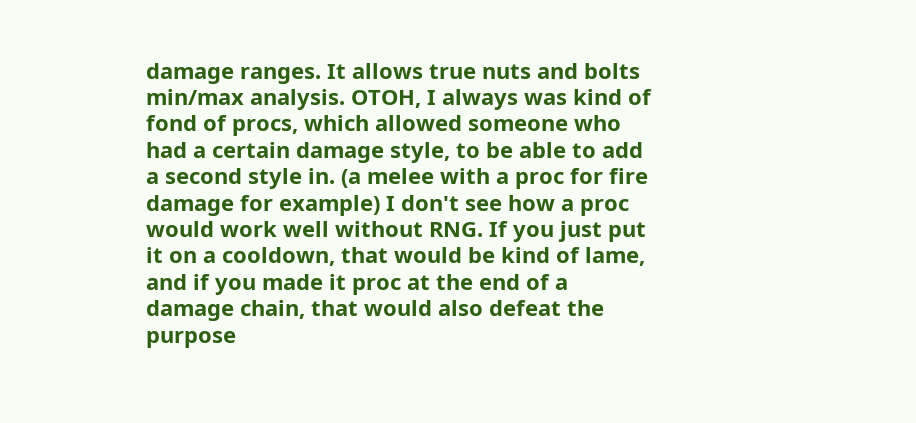damage ranges. It allows true nuts and bolts min/max analysis. OTOH, I always was kind of fond of procs, which allowed someone who had a certain damage style, to be able to add a second style in. (a melee with a proc for fire damage for example) I don't see how a proc would work well without RNG. If you just put it on a cooldown, that would be kind of lame, and if you made it proc at the end of a damage chain, that would also defeat the purpose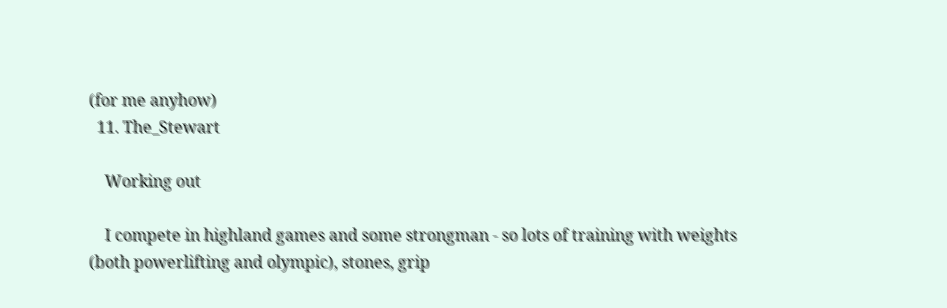(for me anyhow)
  11. The_Stewart

    Working out

    I compete in highland games and some strongman - so lots of training with weights (both powerlifting and olympic), stones, grip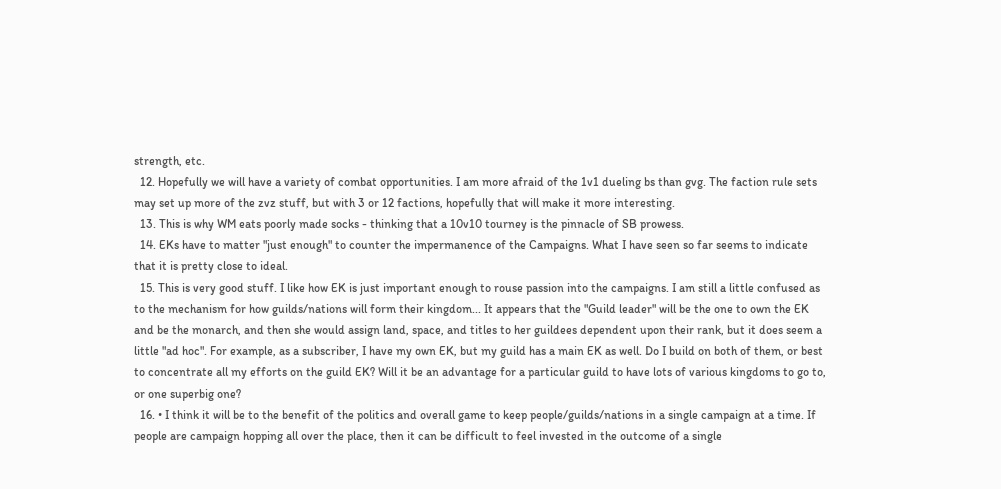strength, etc.
  12. Hopefully we will have a variety of combat opportunities. I am more afraid of the 1v1 dueling bs than gvg. The faction rule sets may set up more of the zvz stuff, but with 3 or 12 factions, hopefully that will make it more interesting.
  13. This is why WM eats poorly made socks - thinking that a 10v10 tourney is the pinnacle of SB prowess.
  14. EKs have to matter "just enough" to counter the impermanence of the Campaigns. What I have seen so far seems to indicate that it is pretty close to ideal.
  15. This is very good stuff. I like how EK is just important enough to rouse passion into the campaigns. I am still a little confused as to the mechanism for how guilds/nations will form their kingdom... It appears that the "Guild leader" will be the one to own the EK and be the monarch, and then she would assign land, space, and titles to her guildees dependent upon their rank, but it does seem a little "ad hoc". For example, as a subscriber, I have my own EK, but my guild has a main EK as well. Do I build on both of them, or best to concentrate all my efforts on the guild EK? Will it be an advantage for a particular guild to have lots of various kingdoms to go to, or one superbig one?
  16. • I think it will be to the benefit of the politics and overall game to keep people/guilds/nations in a single campaign at a time. If people are campaign hopping all over the place, then it can be difficult to feel invested in the outcome of a single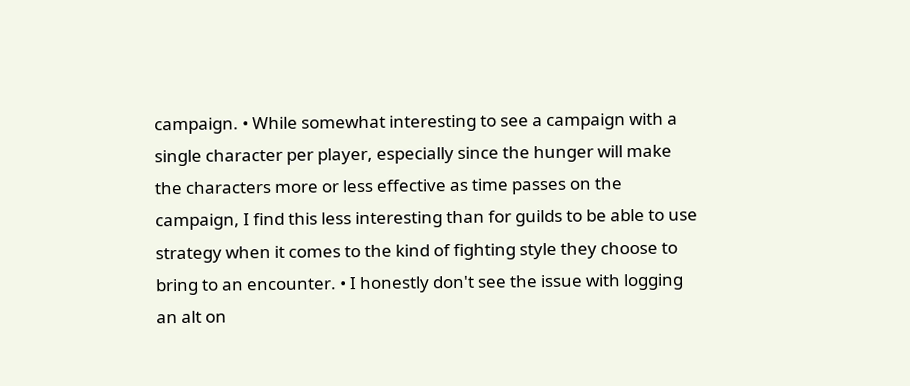campaign. • While somewhat interesting to see a campaign with a single character per player, especially since the hunger will make the characters more or less effective as time passes on the campaign, I find this less interesting than for guilds to be able to use strategy when it comes to the kind of fighting style they choose to bring to an encounter. • I honestly don't see the issue with logging an alt on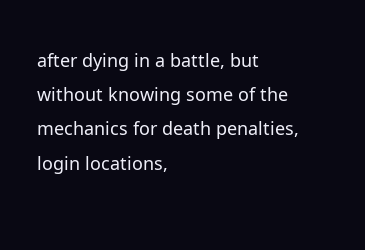after dying in a battle, but without knowing some of the mechanics for death penalties, login locations,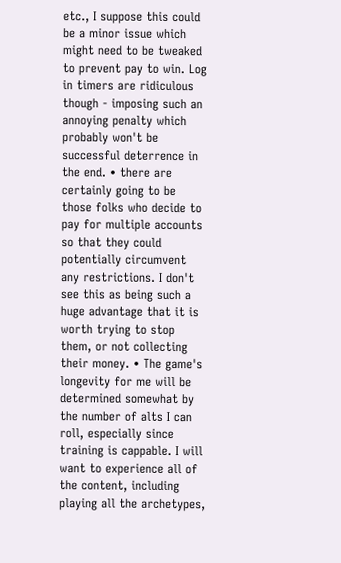etc., I suppose this could be a minor issue which might need to be tweaked to prevent pay to win. Log in timers are ridiculous though - imposing such an annoying penalty which probably won't be successful deterrence in the end. • there are certainly going to be those folks who decide to pay for multiple accounts so that they could potentially circumvent any restrictions. I don't see this as being such a huge advantage that it is worth trying to stop them, or not collecting their money. • The game's longevity for me will be determined somewhat by the number of alts I can roll, especially since training is cappable. I will want to experience all of the content, including playing all the archetypes,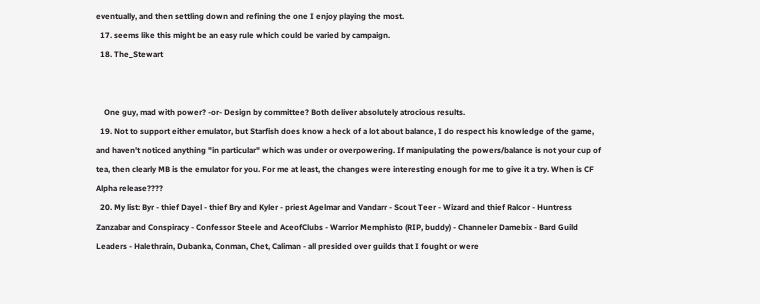eventually, and then settling down and refining the one I enjoy playing the most.
  17. seems like this might be an easy rule which could be varied by campaign.
  18. The_Stewart


    One guy, mad with power? -or- Design by committee? Both deliver absolutely atrocious results.
  19. Not to support either emulator, but Starfish does know a heck of a lot about balance, I do respect his knowledge of the game, and haven't noticed anything "in particular" which was under or overpowering. If manipulating the powers/balance is not your cup of tea, then clearly MB is the emulator for you. For me at least, the changes were interesting enough for me to give it a try. When is CF Alpha release????
  20. My list: Byr - thief Dayel - thief Bry and Kyler - priest Agelmar and Vandarr - Scout Teer - Wizard and thief Ralcor - Huntress Zanzabar and Conspiracy - Confessor Steele and AceofClubs - Warrior Memphisto (RIP, buddy) - Channeler Damebix - Bard Guild Leaders - Halethrain, Dubanka, Conman, Chet, Caliman - all presided over guilds that I fought or were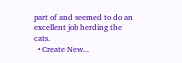part of and seemed to do an excellent job herding the cats.
  • Create New...